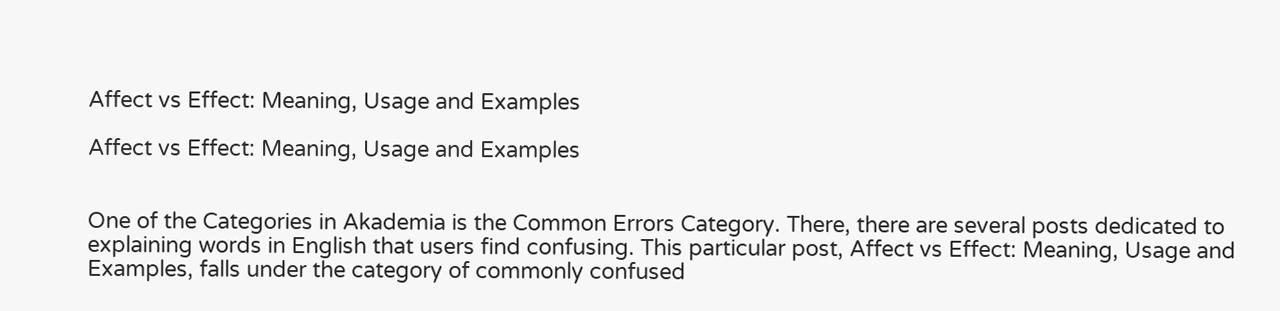Affect vs Effect: Meaning, Usage and Examples

Affect vs Effect: Meaning, Usage and Examples


One of the Categories in Akademia is the Common Errors Category. There, there are several posts dedicated to explaining words in English that users find confusing. This particular post, Affect vs Effect: Meaning, Usage and Examples, falls under the category of commonly confused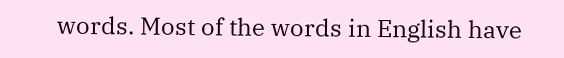words. Most of the words in English have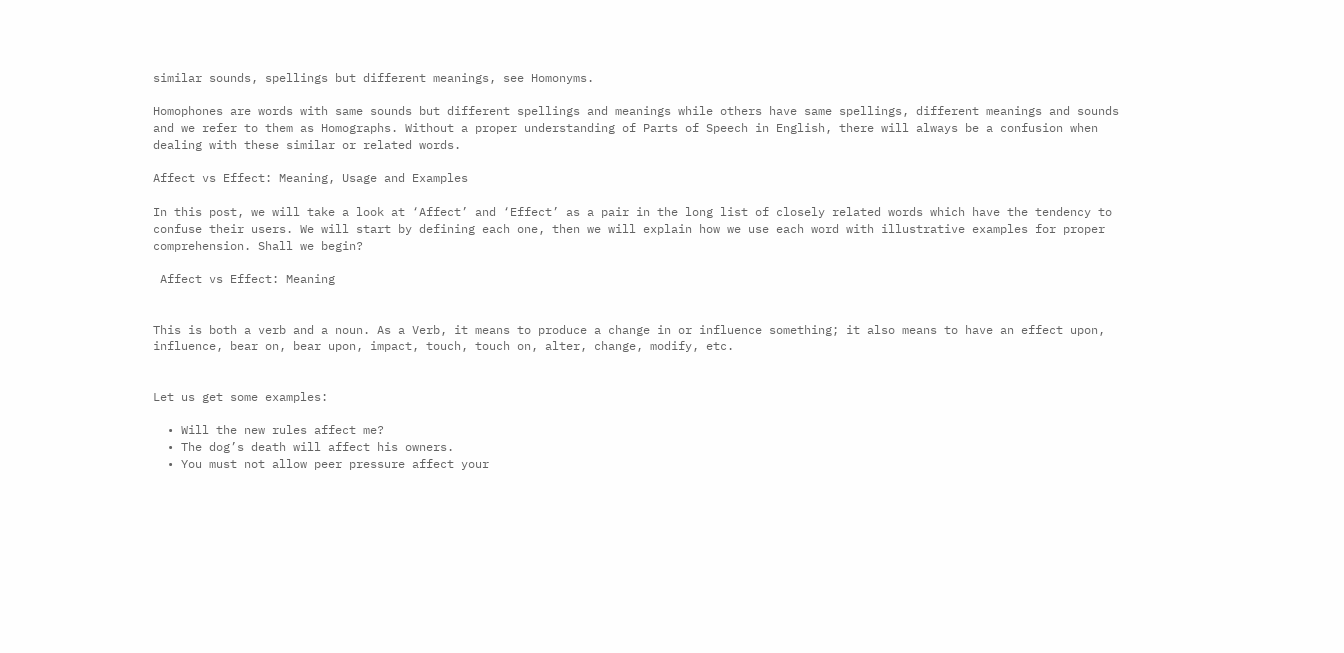similar sounds, spellings but different meanings, see Homonyms.

Homophones are words with same sounds but different spellings and meanings while others have same spellings, different meanings and sounds and we refer to them as Homographs. Without a proper understanding of Parts of Speech in English, there will always be a confusion when dealing with these similar or related words.

Affect vs Effect: Meaning, Usage and Examples

In this post, we will take a look at ‘Affect’ and ‘Effect’ as a pair in the long list of closely related words which have the tendency to confuse their users. We will start by defining each one, then we will explain how we use each word with illustrative examples for proper comprehension. Shall we begin?

 Affect vs Effect: Meaning


This is both a verb and a noun. As a Verb, it means to produce a change in or influence something; it also means to have an effect upon, influence, bear on, bear upon, impact, touch, touch on, alter, change, modify, etc.


Let us get some examples:

  • Will the new rules affect me?
  • The dog’s death will affect his owners.
  • You must not allow peer pressure affect your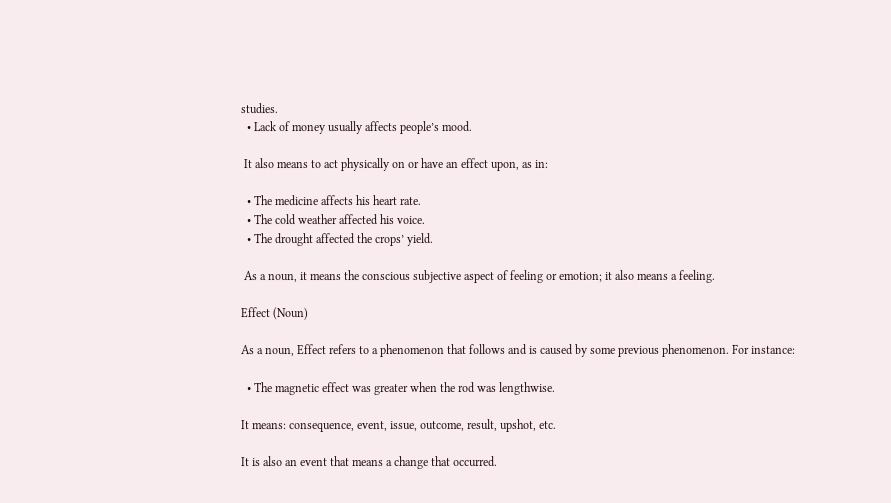studies.
  • Lack of money usually affects people’s mood.

 It also means to act physically on or have an effect upon, as in:

  • The medicine affects his heart rate.
  • The cold weather affected his voice.
  • The drought affected the crops’ yield.

 As a noun, it means the conscious subjective aspect of feeling or emotion; it also means a feeling.

Effect (Noun)

As a noun, Effect refers to a phenomenon that follows and is caused by some previous phenomenon. For instance:

  • The magnetic effect was greater when the rod was lengthwise.

It means: consequence, event, issue, outcome, result, upshot, etc.

It is also an event that means a change that occurred.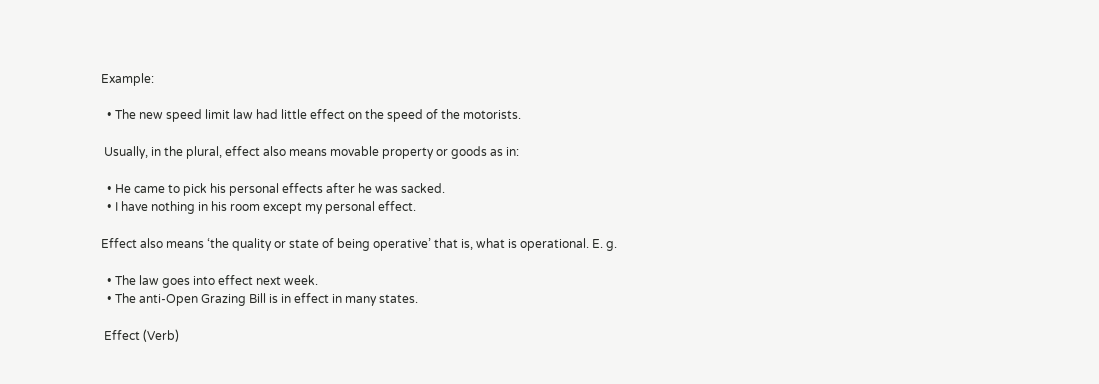Example:

  • The new speed limit law had little effect on the speed of the motorists.

 Usually, in the plural, effect also means movable property or goods as in:

  • He came to pick his personal effects after he was sacked.
  • I have nothing in his room except my personal effect.

Effect also means ‘the quality or state of being operative’ that is, what is operational. E. g.

  • The law goes into effect next week.
  • The anti-Open Grazing Bill is in effect in many states.

 Effect (Verb)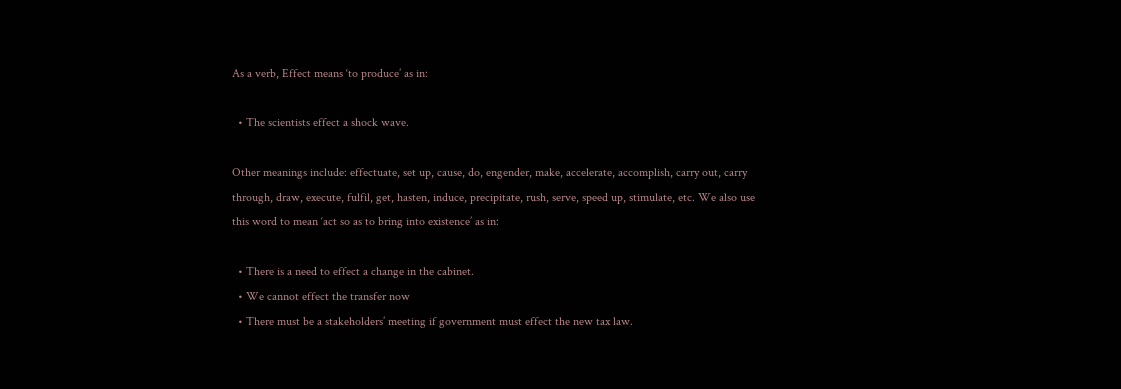As a verb, Effect means ‘to produce’ as in:

  • The scientists effect a shock wave.

Other meanings include: effectuate, set up, cause, do, engender, make, accelerate, accomplish, carry out, carry through, draw, execute, fulfil, get, hasten, induce, precipitate, rush, serve, speed up, stimulate, etc. We also use this word to mean ‘act so as to bring into existence’ as in:

  • There is a need to effect a change in the cabinet.
  • We cannot effect the transfer now
  • There must be a stakeholders’ meeting if government must effect the new tax law.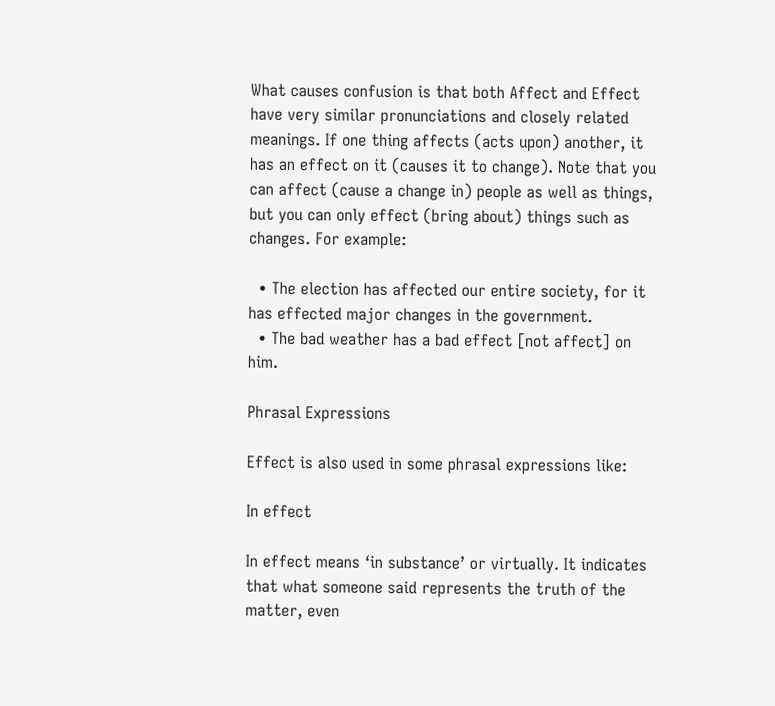What causes confusion is that both Affect and Effect have very similar pronunciations and closely related meanings. If one thing affects (acts upon) another, it has an effect on it (causes it to change). Note that you can affect (cause a change in) people as well as things, but you can only effect (bring about) things such as changes. For example:

  • The election has affected our entire society, for it has effected major changes in the government.
  • The bad weather has a bad effect [not affect] on him.

Phrasal Expressions

Effect is also used in some phrasal expressions like:

In effect

In effect means ‘in substance’ or virtually. It indicates that what someone said represents the truth of the matter, even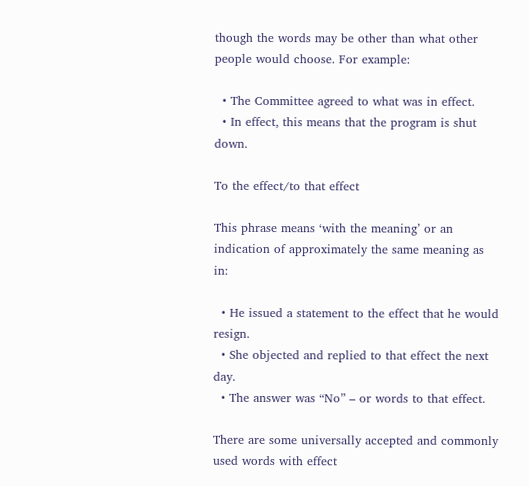though the words may be other than what other people would choose. For example:

  • The Committee agreed to what was in effect.
  • In effect, this means that the program is shut down.

To the effect/to that effect

This phrase means ‘with the meaning’ or an indication of approximately the same meaning as in:

  • He issued a statement to the effect that he would resign.
  • She objected and replied to that effect the next day.
  • The answer was “No” – or words to that effect.

There are some universally accepted and commonly used words with effect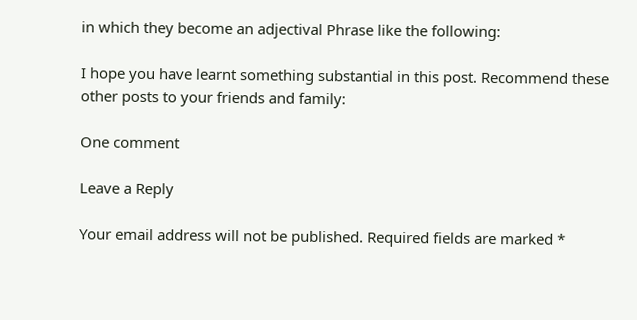in which they become an adjectival Phrase like the following:

I hope you have learnt something substantial in this post. Recommend these other posts to your friends and family:

One comment

Leave a Reply

Your email address will not be published. Required fields are marked *